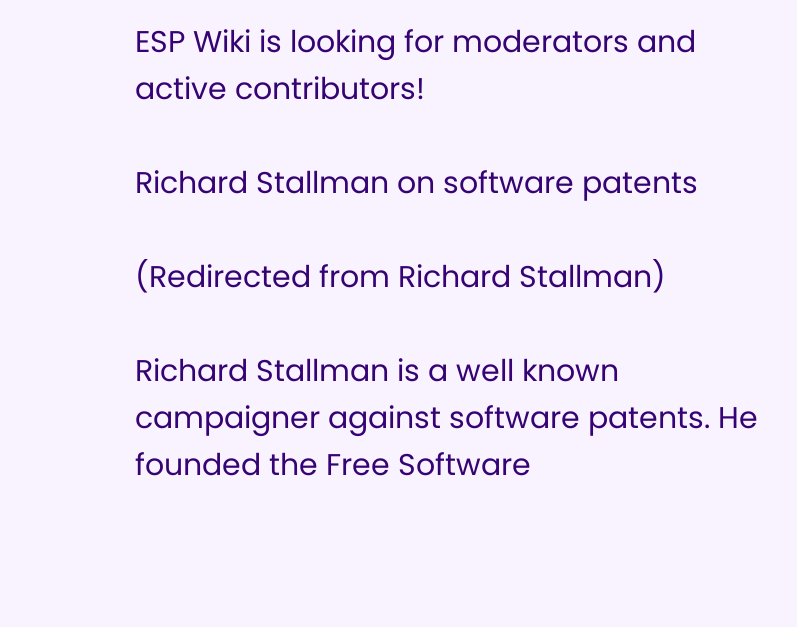ESP Wiki is looking for moderators and active contributors!

Richard Stallman on software patents

(Redirected from Richard Stallman)

Richard Stallman is a well known campaigner against software patents. He founded the Free Software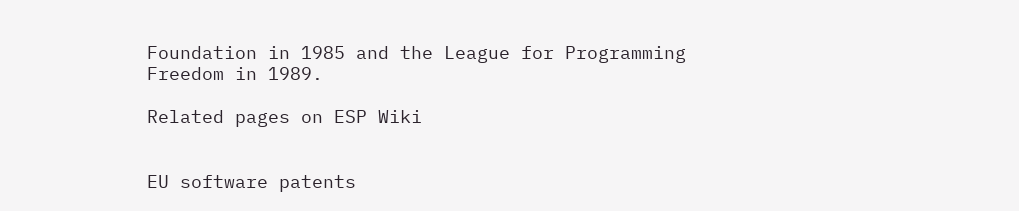Foundation in 1985 and the League for Programming Freedom in 1989.

Related pages on ESP Wiki


EU software patents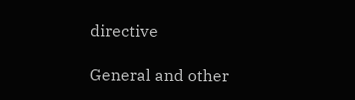directive

General and other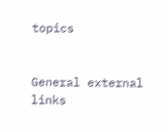topics


General external links